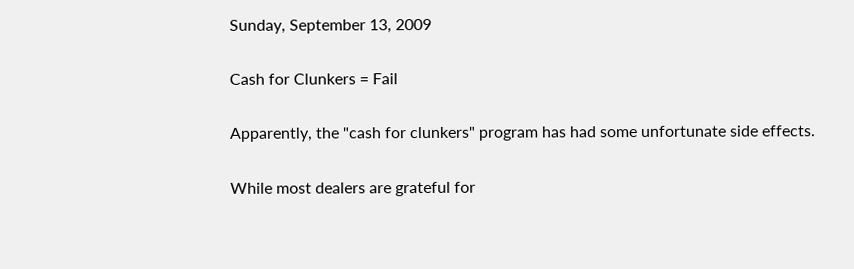Sunday, September 13, 2009

Cash for Clunkers = Fail

Apparently, the "cash for clunkers" program has had some unfortunate side effects.

While most dealers are grateful for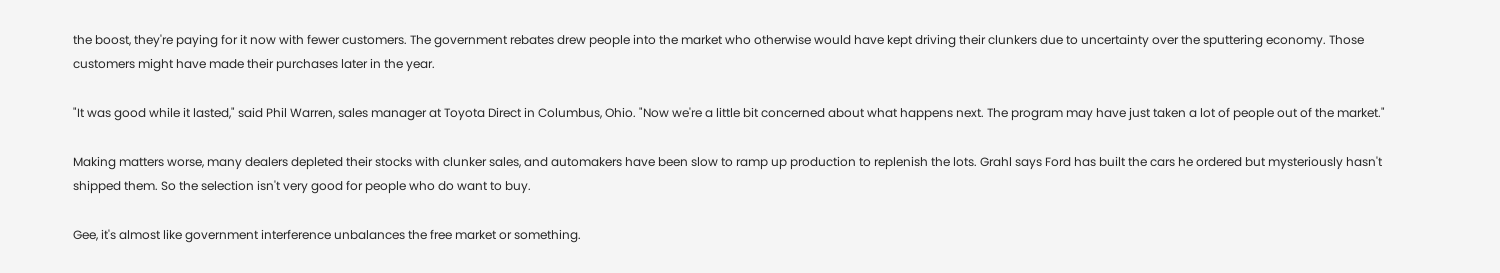the boost, they're paying for it now with fewer customers. The government rebates drew people into the market who otherwise would have kept driving their clunkers due to uncertainty over the sputtering economy. Those customers might have made their purchases later in the year.

"It was good while it lasted," said Phil Warren, sales manager at Toyota Direct in Columbus, Ohio. "Now we're a little bit concerned about what happens next. The program may have just taken a lot of people out of the market."

Making matters worse, many dealers depleted their stocks with clunker sales, and automakers have been slow to ramp up production to replenish the lots. Grahl says Ford has built the cars he ordered but mysteriously hasn't shipped them. So the selection isn't very good for people who do want to buy.

Gee, it's almost like government interference unbalances the free market or something.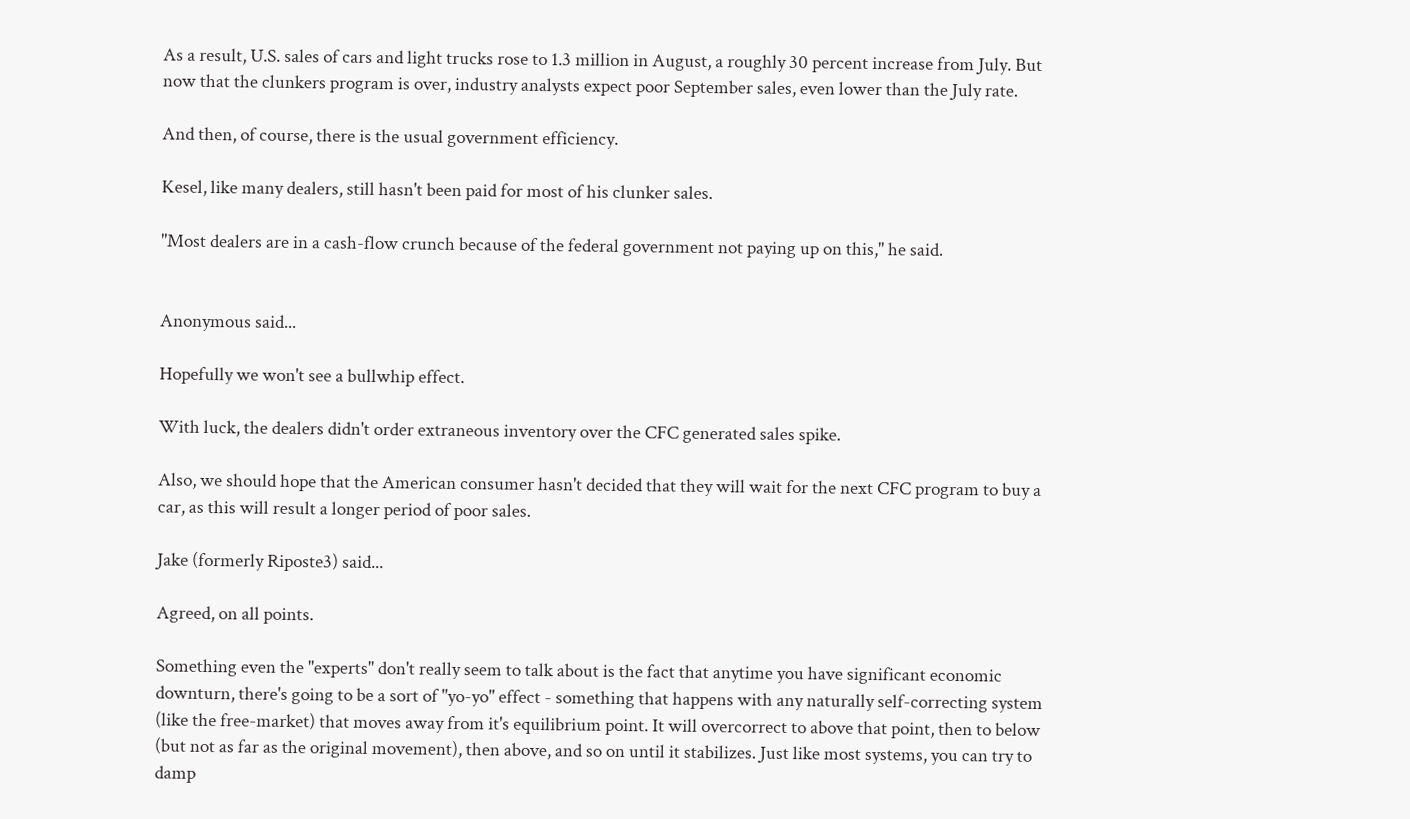As a result, U.S. sales of cars and light trucks rose to 1.3 million in August, a roughly 30 percent increase from July. But now that the clunkers program is over, industry analysts expect poor September sales, even lower than the July rate.

And then, of course, there is the usual government efficiency.

Kesel, like many dealers, still hasn't been paid for most of his clunker sales.

"Most dealers are in a cash-flow crunch because of the federal government not paying up on this," he said.


Anonymous said...

Hopefully we won't see a bullwhip effect.

With luck, the dealers didn't order extraneous inventory over the CFC generated sales spike.

Also, we should hope that the American consumer hasn't decided that they will wait for the next CFC program to buy a car, as this will result a longer period of poor sales.

Jake (formerly Riposte3) said...

Agreed, on all points.

Something even the "experts" don't really seem to talk about is the fact that anytime you have significant economic downturn, there's going to be a sort of "yo-yo" effect - something that happens with any naturally self-correcting system (like the free-market) that moves away from it's equilibrium point. It will overcorrect to above that point, then to below (but not as far as the original movement), then above, and so on until it stabilizes. Just like most systems, you can try to damp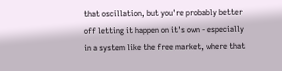that oscillation, but you're probably better off letting it happen on it's own - especially in a system like the free market, where that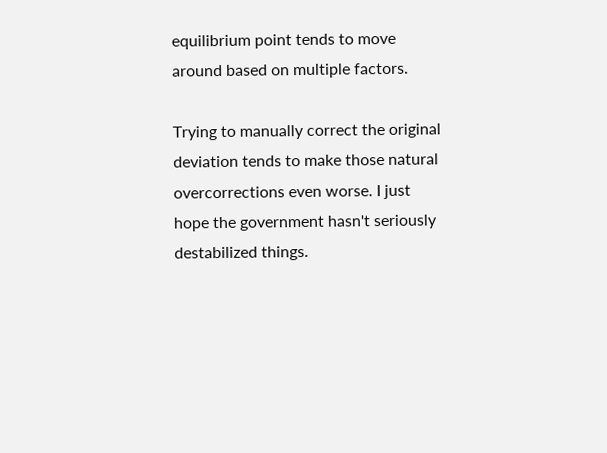equilibrium point tends to move around based on multiple factors.

Trying to manually correct the original deviation tends to make those natural overcorrections even worse. I just hope the government hasn't seriously destabilized things.